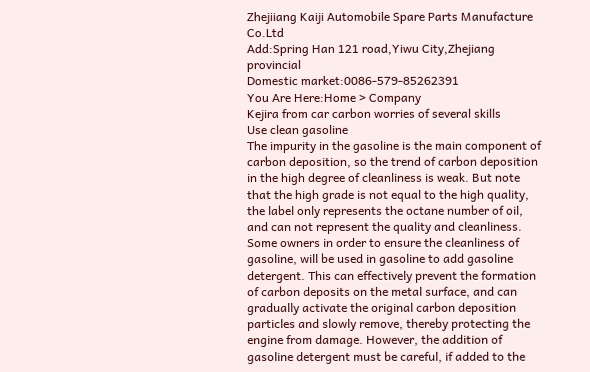Zhejiiang Kaiji Automobile Spare Parts Manufacture Co.Ltd
Add:Spring Han 121 road,Yiwu City,Zhejiang  provincial
Domestic market:0086-579-85262391
You Are Here:Home > Company
Kejira from car carbon worries of several skills
Use clean gasoline
The impurity in the gasoline is the main component of carbon deposition, so the trend of carbon deposition in the high degree of cleanliness is weak. But note that the high grade is not equal to the high quality, the label only represents the octane number of oil, and can not represent the quality and cleanliness.
Some owners in order to ensure the cleanliness of gasoline, will be used in gasoline to add gasoline detergent. This can effectively prevent the formation of carbon deposits on the metal surface, and can gradually activate the original carbon deposition particles and slowly remove, thereby protecting the engine from damage. However, the addition of gasoline detergent must be careful, if added to the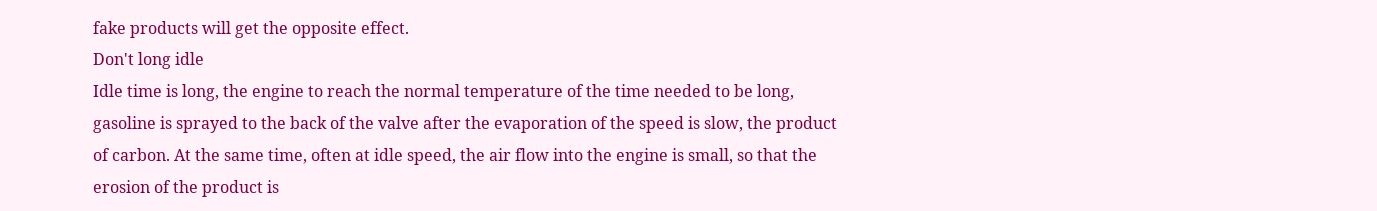fake products will get the opposite effect.
Don't long idle
Idle time is long, the engine to reach the normal temperature of the time needed to be long, gasoline is sprayed to the back of the valve after the evaporation of the speed is slow, the product of carbon. At the same time, often at idle speed, the air flow into the engine is small, so that the erosion of the product is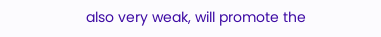also very weak, will promote the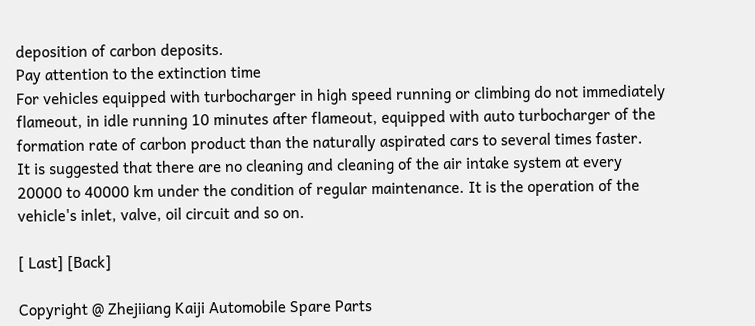deposition of carbon deposits.
Pay attention to the extinction time
For vehicles equipped with turbocharger in high speed running or climbing do not immediately flameout, in idle running 10 minutes after flameout, equipped with auto turbocharger of the formation rate of carbon product than the naturally aspirated cars to several times faster.
It is suggested that there are no cleaning and cleaning of the air intake system at every 20000 to 40000 km under the condition of regular maintenance. It is the operation of the vehicle's inlet, valve, oil circuit and so on.

[ Last] [Back]

Copyright @ Zhejiiang Kaiji Automobile Spare Parts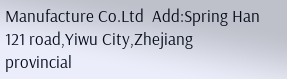Manufacture Co.Ltd  Add:Spring Han 121 road,Yiwu City,Zhejiang  provincial